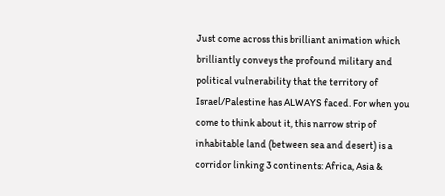Just come across this brilliant animation which brilliantly conveys the profound military and political vulnerability that the territory of Israel/Palestine has ALWAYS faced. For when you come to think about it, this narrow strip of inhabitable land (between sea and desert) is a corridor linking 3 continents: Africa, Asia &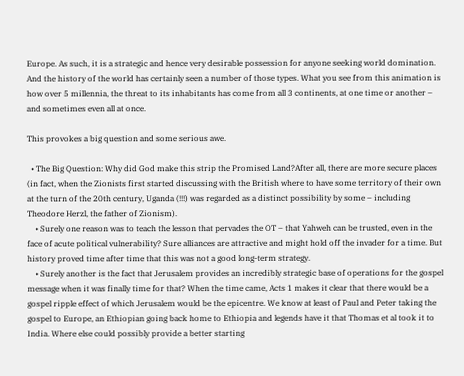Europe. As such, it is a strategic and hence very desirable possession for anyone seeking world domination. And the history of the world has certainly seen a number of those types. What you see from this animation is how over 5 millennia, the threat to its inhabitants has come from all 3 continents, at one time or another – and sometimes even all at once.

This provokes a big question and some serious awe.

  • The Big Question: Why did God make this strip the Promised Land?After all, there are more secure places (in fact, when the Zionists first started discussing with the British where to have some territory of their own at the turn of the 20th century, Uganda (!!!) was regarded as a distinct possibility by some – including Theodore Herzl, the father of Zionism).
    • Surely one reason was to teach the lesson that pervades the OT – that Yahweh can be trusted, even in the face of acute political vulnerability? Sure alliances are attractive and might hold off the invader for a time. But history proved time after time that this was not a good long-term strategy.
    • Surely another is the fact that Jerusalem provides an incredibly strategic base of operations for the gospel message when it was finally time for that? When the time came, Acts 1 makes it clear that there would be a gospel ripple effect of which Jerusalem would be the epicentre. We know at least of Paul and Peter taking the gospel to Europe, an Ethiopian going back home to Ethiopia and legends have it that Thomas et al took it to India. Where else could possibly provide a better starting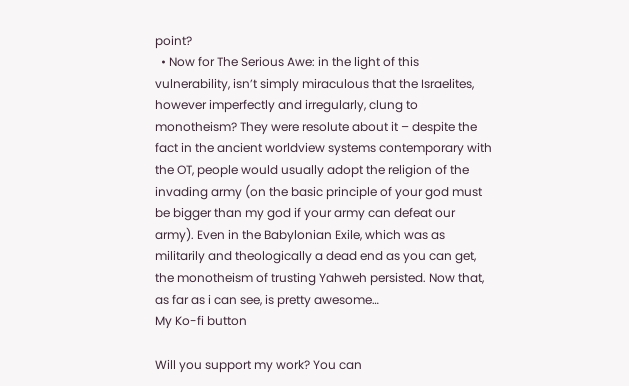point?
  • Now for The Serious Awe: in the light of this vulnerability, isn’t simply miraculous that the Israelites, however imperfectly and irregularly, clung to monotheism? They were resolute about it – despite the fact in the ancient worldview systems contemporary with the OT, people would usually adopt the religion of the invading army (on the basic principle of your god must be bigger than my god if your army can defeat our army). Even in the Babylonian Exile, which was as militarily and theologically a dead end as you can get, the monotheism of trusting Yahweh persisted. Now that, as far as i can see, is pretty awesome…
My Ko-fi button

Will you support my work? You can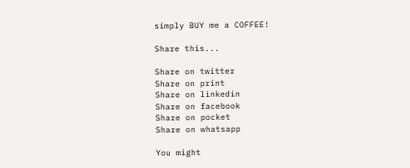simply BUY me a COFFEE!

Share this...

Share on twitter
Share on print
Share on linkedin
Share on facebook
Share on pocket
Share on whatsapp

You might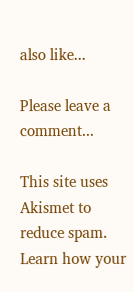also like...

Please leave a comment...

This site uses Akismet to reduce spam. Learn how your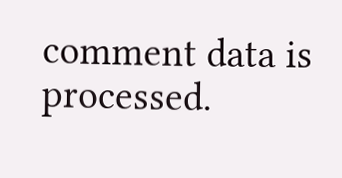comment data is processed.